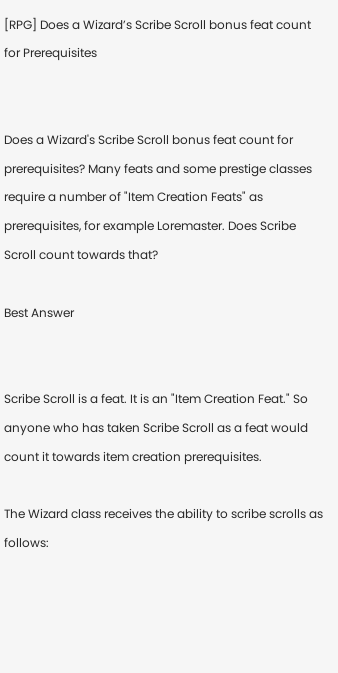[RPG] Does a Wizard’s Scribe Scroll bonus feat count for Prerequisites


Does a Wizard's Scribe Scroll bonus feat count for prerequisites? Many feats and some prestige classes require a number of "Item Creation Feats" as prerequisites, for example Loremaster. Does Scribe Scroll count towards that?

Best Answer


Scribe Scroll is a feat. It is an "Item Creation Feat." So anyone who has taken Scribe Scroll as a feat would count it towards item creation prerequisites.

The Wizard class receives the ability to scribe scrolls as follows: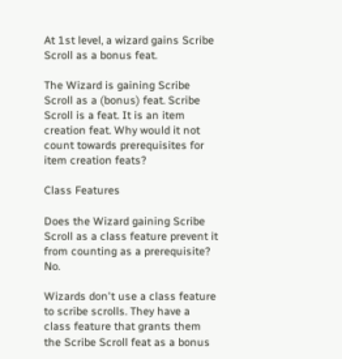At 1st level, a wizard gains Scribe Scroll as a bonus feat.

The Wizard is gaining Scribe Scroll as a (bonus) feat. Scribe Scroll is a feat. It is an item creation feat. Why would it not count towards prerequisites for item creation feats?

Class Features

Does the Wizard gaining Scribe Scroll as a class feature prevent it from counting as a prerequisite? No.

Wizards don't use a class feature to scribe scrolls. They have a class feature that grants them the Scribe Scroll feat as a bonus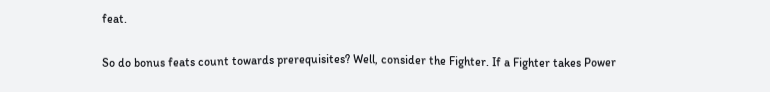feat.

So do bonus feats count towards prerequisites? Well, consider the Fighter. If a Fighter takes Power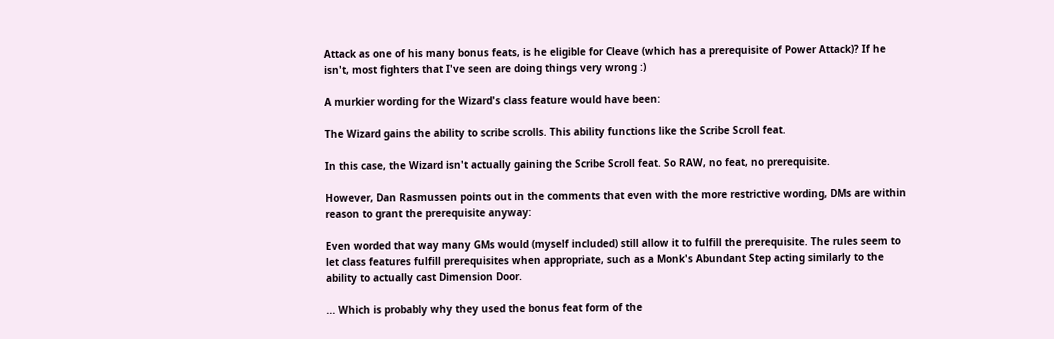Attack as one of his many bonus feats, is he eligible for Cleave (which has a prerequisite of Power Attack)? If he isn't, most fighters that I've seen are doing things very wrong :)

A murkier wording for the Wizard's class feature would have been:

The Wizard gains the ability to scribe scrolls. This ability functions like the Scribe Scroll feat.

In this case, the Wizard isn't actually gaining the Scribe Scroll feat. So RAW, no feat, no prerequisite.

However, Dan Rasmussen points out in the comments that even with the more restrictive wording, DMs are within reason to grant the prerequisite anyway:

Even worded that way many GMs would (myself included) still allow it to fulfill the prerequisite. The rules seem to let class features fulfill prerequisites when appropriate, such as a Monk's Abundant Step acting similarly to the ability to actually cast Dimension Door.

... Which is probably why they used the bonus feat form of the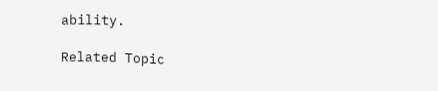ability.

Related Topic